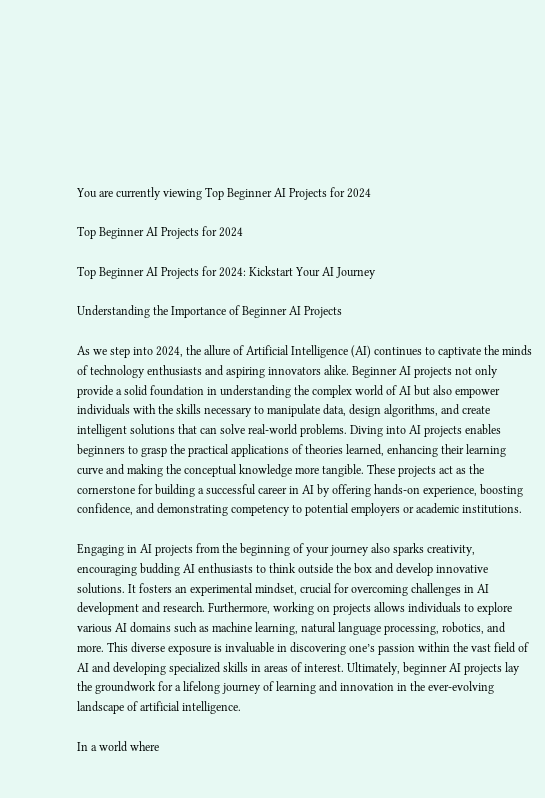You are currently viewing Top Beginner AI Projects for 2024

Top Beginner AI Projects for 2024

Top Beginner AI Projects for 2024: Kickstart Your AI Journey

Understanding the Importance of Beginner AI Projects

As we step into 2024, the allure of Artificial Intelligence (AI) continues to captivate the minds of technology enthusiasts and aspiring innovators alike. Beginner AI projects not only provide a solid foundation in understanding the complex world of AI but also empower individuals with the skills necessary to manipulate data, design algorithms, and create intelligent solutions that can solve real-world problems. Diving into AI projects enables beginners to grasp the practical applications of theories learned, enhancing their learning curve and making the conceptual knowledge more tangible. These projects act as the cornerstone for building a successful career in AI by offering hands-on experience, boosting confidence, and demonstrating competency to potential employers or academic institutions.

Engaging in AI projects from the beginning of your journey also sparks creativity, encouraging budding AI enthusiasts to think outside the box and develop innovative solutions. It fosters an experimental mindset, crucial for overcoming challenges in AI development and research. Furthermore, working on projects allows individuals to explore various AI domains such as machine learning, natural language processing, robotics, and more. This diverse exposure is invaluable in discovering one’s passion within the vast field of AI and developing specialized skills in areas of interest. Ultimately, beginner AI projects lay the groundwork for a lifelong journey of learning and innovation in the ever-evolving landscape of artificial intelligence.

In a world where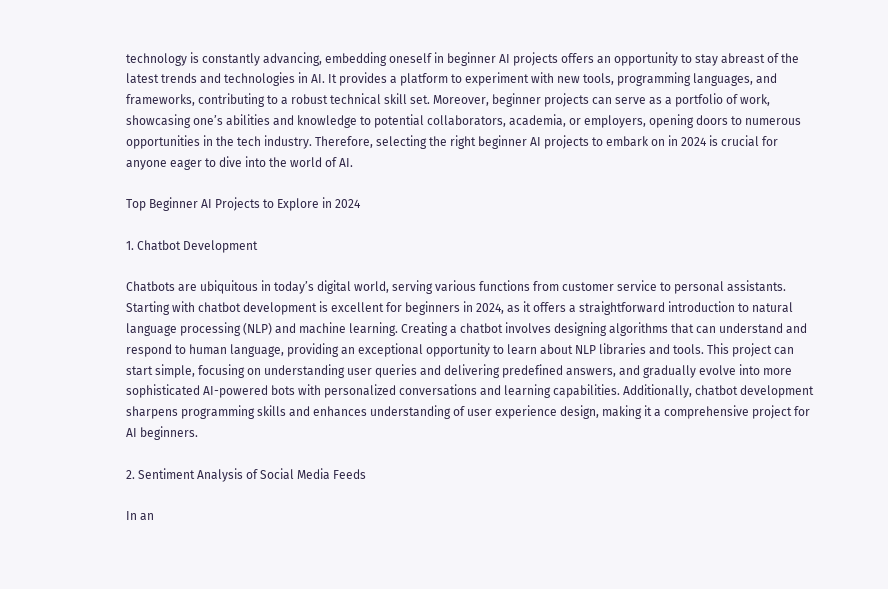technology is constantly advancing, embedding oneself in beginner AI projects offers an opportunity to stay abreast of the latest trends and technologies in AI. It provides a platform to experiment with new tools, programming languages, and frameworks, contributing to a robust technical skill set. Moreover, beginner projects can serve as a portfolio of work, showcasing one’s abilities and knowledge to potential collaborators, academia, or employers, opening doors to numerous opportunities in the tech industry. Therefore, selecting the right beginner AI projects to embark on in 2024 is crucial for anyone eager to dive into the world of AI.

Top Beginner AI Projects to Explore in 2024

1. Chatbot Development

Chatbots are ubiquitous in today’s digital world, serving various functions from customer service to personal assistants. Starting with chatbot development is excellent for beginners in 2024, as it offers a straightforward introduction to natural language processing (NLP) and machine learning. Creating a chatbot involves designing algorithms that can understand and respond to human language, providing an exceptional opportunity to learn about NLP libraries and tools. This project can start simple, focusing on understanding user queries and delivering predefined answers, and gradually evolve into more sophisticated AI-powered bots with personalized conversations and learning capabilities. Additionally, chatbot development sharpens programming skills and enhances understanding of user experience design, making it a comprehensive project for AI beginners.

2. Sentiment Analysis of Social Media Feeds

In an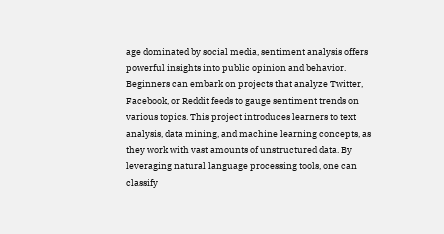age dominated by social media, sentiment analysis offers powerful insights into public opinion and behavior. Beginners can embark on projects that analyze Twitter, Facebook, or Reddit feeds to gauge sentiment trends on various topics. This project introduces learners to text analysis, data mining, and machine learning concepts, as they work with vast amounts of unstructured data. By leveraging natural language processing tools, one can classify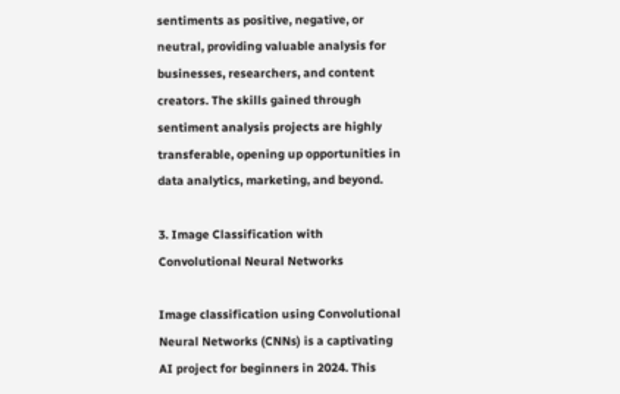sentiments as positive, negative, or neutral, providing valuable analysis for businesses, researchers, and content creators. The skills gained through sentiment analysis projects are highly transferable, opening up opportunities in data analytics, marketing, and beyond.

3. Image Classification with Convolutional Neural Networks

Image classification using Convolutional Neural Networks (CNNs) is a captivating AI project for beginners in 2024. This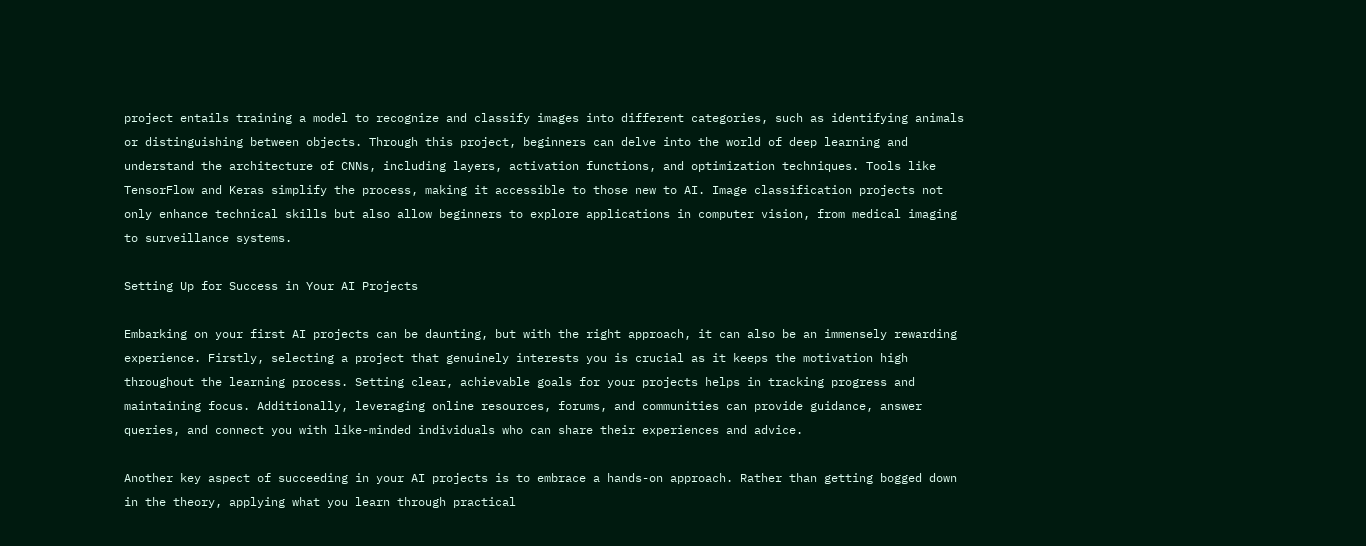project entails training a model to recognize and classify images into different categories, such as identifying animals or distinguishing between objects. Through this project, beginners can delve into the world of deep learning and understand the architecture of CNNs, including layers, activation functions, and optimization techniques. Tools like TensorFlow and Keras simplify the process, making it accessible to those new to AI. Image classification projects not only enhance technical skills but also allow beginners to explore applications in computer vision, from medical imaging to surveillance systems.

Setting Up for Success in Your AI Projects

Embarking on your first AI projects can be daunting, but with the right approach, it can also be an immensely rewarding experience. Firstly, selecting a project that genuinely interests you is crucial as it keeps the motivation high throughout the learning process. Setting clear, achievable goals for your projects helps in tracking progress and maintaining focus. Additionally, leveraging online resources, forums, and communities can provide guidance, answer queries, and connect you with like-minded individuals who can share their experiences and advice.

Another key aspect of succeeding in your AI projects is to embrace a hands-on approach. Rather than getting bogged down in the theory, applying what you learn through practical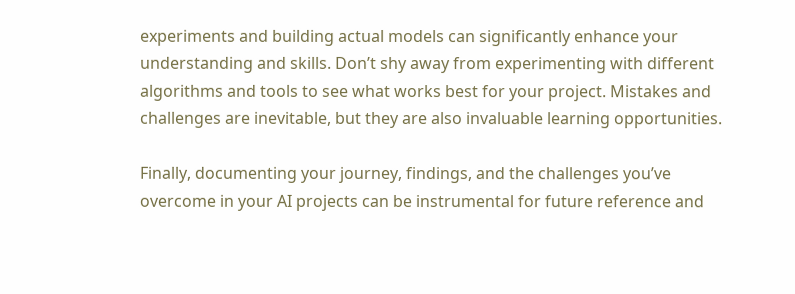experiments and building actual models can significantly enhance your understanding and skills. Don’t shy away from experimenting with different algorithms and tools to see what works best for your project. Mistakes and challenges are inevitable, but they are also invaluable learning opportunities.

Finally, documenting your journey, findings, and the challenges you’ve overcome in your AI projects can be instrumental for future reference and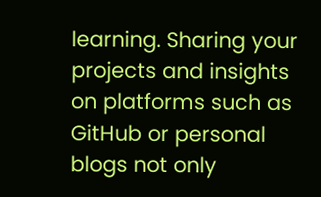learning. Sharing your projects and insights on platforms such as GitHub or personal blogs not only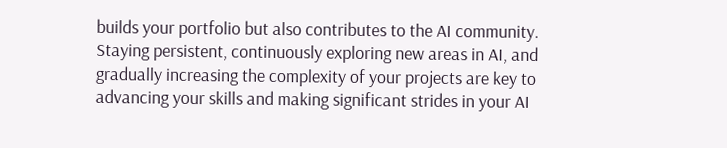builds your portfolio but also contributes to the AI community. Staying persistent, continuously exploring new areas in AI, and gradually increasing the complexity of your projects are key to advancing your skills and making significant strides in your AI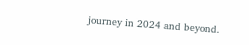journey in 2024 and beyond.